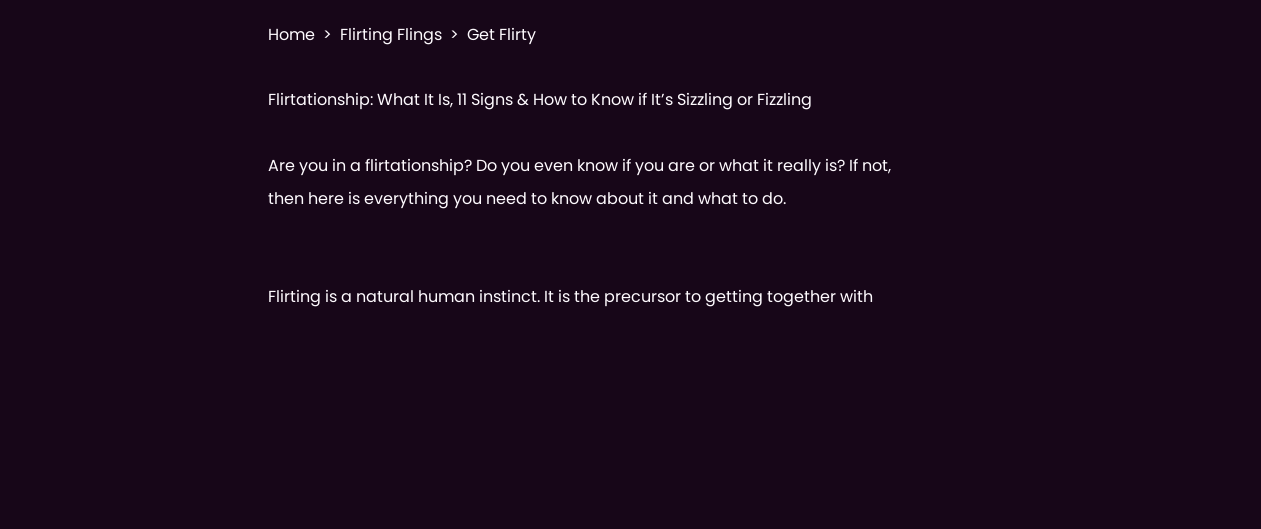Home  >  Flirting Flings  >  Get Flirty

Flirtationship: What It Is, 11 Signs & How to Know if It’s Sizzling or Fizzling

Are you in a flirtationship? Do you even know if you are or what it really is? If not, then here is everything you need to know about it and what to do.


Flirting is a natural human instinct. It is the precursor to getting together with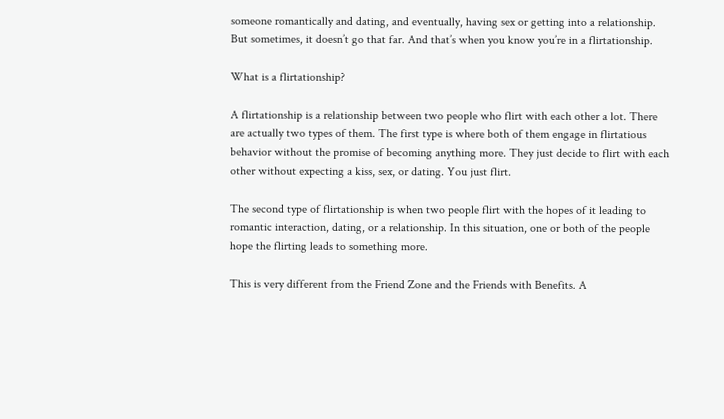someone romantically and dating, and eventually, having sex or getting into a relationship. But sometimes, it doesn’t go that far. And that’s when you know you’re in a flirtationship.

What is a flirtationship?

A flirtationship is a relationship between two people who flirt with each other a lot. There are actually two types of them. The first type is where both of them engage in flirtatious behavior without the promise of becoming anything more. They just decide to flirt with each other without expecting a kiss, sex, or dating. You just flirt.

The second type of flirtationship is when two people flirt with the hopes of it leading to romantic interaction, dating, or a relationship. In this situation, one or both of the people hope the flirting leads to something more.

This is very different from the Friend Zone and the Friends with Benefits. A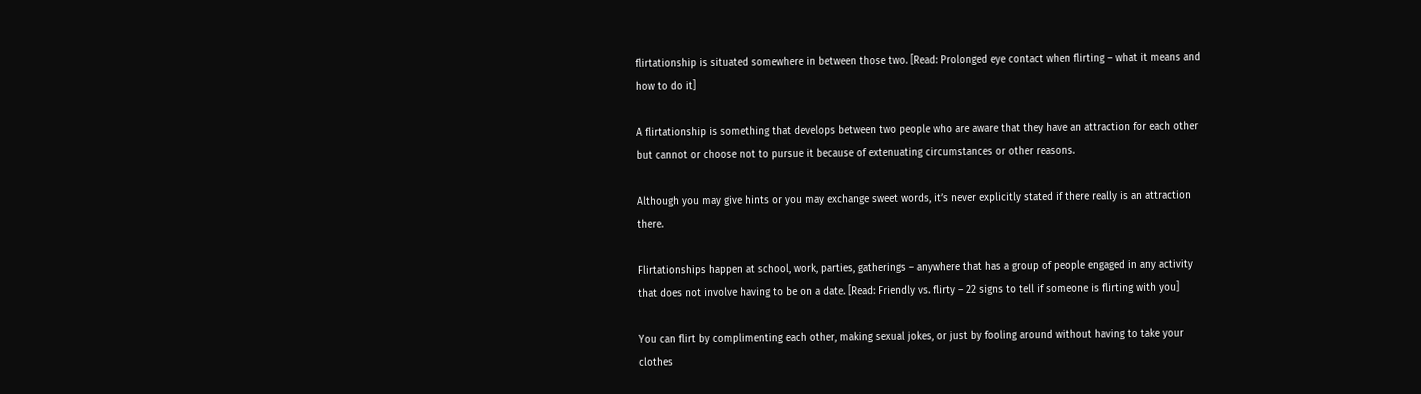flirtationship is situated somewhere in between those two. [Read: Prolonged eye contact when flirting – what it means and how to do it]

A flirtationship is something that develops between two people who are aware that they have an attraction for each other but cannot or choose not to pursue it because of extenuating circumstances or other reasons.

Although you may give hints or you may exchange sweet words, it’s never explicitly stated if there really is an attraction there.

Flirtationships happen at school, work, parties, gatherings – anywhere that has a group of people engaged in any activity that does not involve having to be on a date. [Read: Friendly vs. flirty – 22 signs to tell if someone is flirting with you]

You can flirt by complimenting each other, making sexual jokes, or just by fooling around without having to take your clothes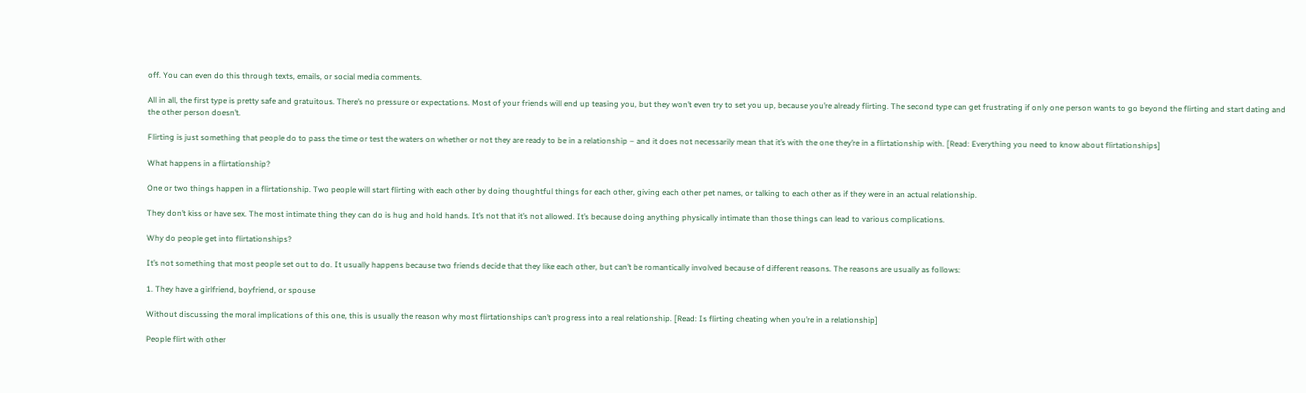off. You can even do this through texts, emails, or social media comments.

All in all, the first type is pretty safe and gratuitous. There’s no pressure or expectations. Most of your friends will end up teasing you, but they won’t even try to set you up, because you’re already flirting. The second type can get frustrating if only one person wants to go beyond the flirting and start dating and the other person doesn’t.

Flirting is just something that people do to pass the time or test the waters on whether or not they are ready to be in a relationship – and it does not necessarily mean that it’s with the one they’re in a flirtationship with. [Read: Everything you need to know about flirtationships]

What happens in a flirtationship?

One or two things happen in a flirtationship. Two people will start flirting with each other by doing thoughtful things for each other, giving each other pet names, or talking to each other as if they were in an actual relationship.

They don’t kiss or have sex. The most intimate thing they can do is hug and hold hands. It’s not that it’s not allowed. It’s because doing anything physically intimate than those things can lead to various complications.

Why do people get into flirtationships?

It’s not something that most people set out to do. It usually happens because two friends decide that they like each other, but can’t be romantically involved because of different reasons. The reasons are usually as follows:

1. They have a girlfriend, boyfriend, or spouse

Without discussing the moral implications of this one, this is usually the reason why most flirtationships can’t progress into a real relationship. [Read: Is flirting cheating when you’re in a relationship]

People flirt with other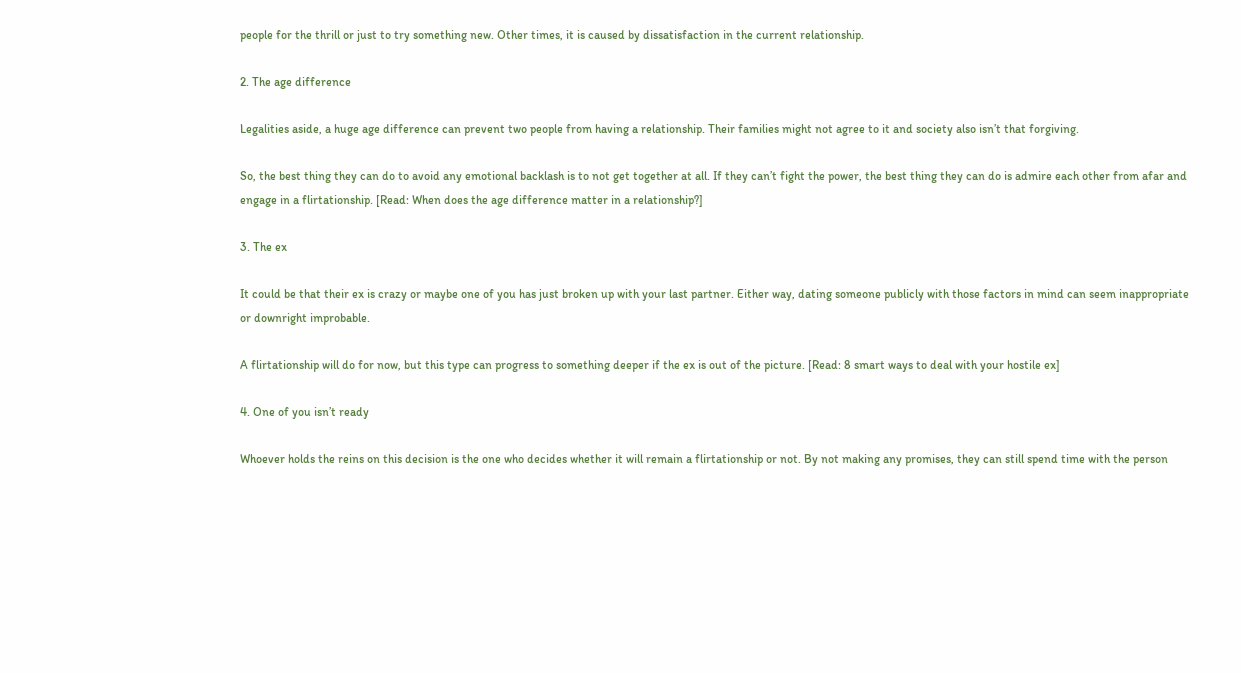people for the thrill or just to try something new. Other times, it is caused by dissatisfaction in the current relationship.

2. The age difference

Legalities aside, a huge age difference can prevent two people from having a relationship. Their families might not agree to it and society also isn’t that forgiving.

So, the best thing they can do to avoid any emotional backlash is to not get together at all. If they can’t fight the power, the best thing they can do is admire each other from afar and engage in a flirtationship. [Read: When does the age difference matter in a relationship?]

3. The ex

It could be that their ex is crazy or maybe one of you has just broken up with your last partner. Either way, dating someone publicly with those factors in mind can seem inappropriate or downright improbable.

A flirtationship will do for now, but this type can progress to something deeper if the ex is out of the picture. [Read: 8 smart ways to deal with your hostile ex]

4. One of you isn’t ready

Whoever holds the reins on this decision is the one who decides whether it will remain a flirtationship or not. By not making any promises, they can still spend time with the person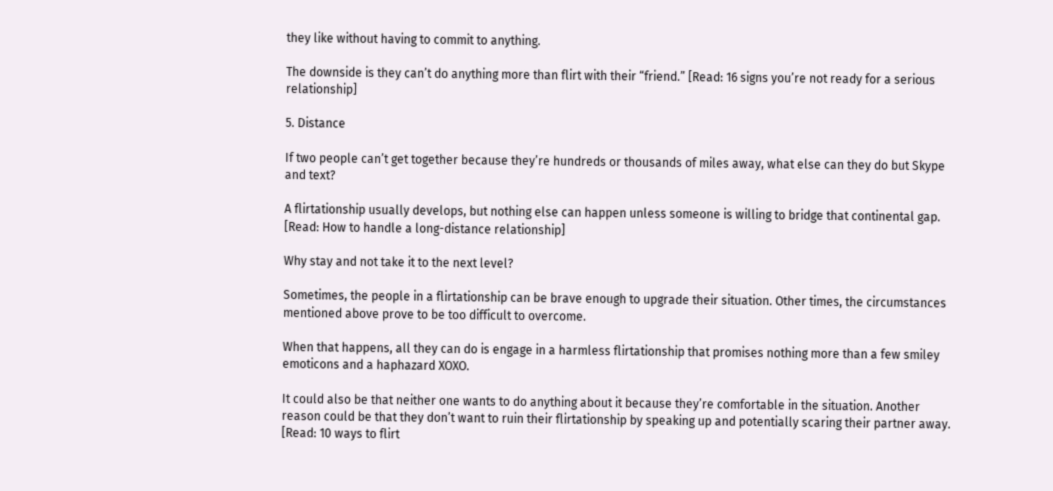they like without having to commit to anything.

The downside is they can’t do anything more than flirt with their “friend.” [Read: 16 signs you’re not ready for a serious relationship]

5. Distance

If two people can’t get together because they’re hundreds or thousands of miles away, what else can they do but Skype and text?

A flirtationship usually develops, but nothing else can happen unless someone is willing to bridge that continental gap. [Read: How to handle a long-distance relationship]

Why stay and not take it to the next level?

Sometimes, the people in a flirtationship can be brave enough to upgrade their situation. Other times, the circumstances mentioned above prove to be too difficult to overcome.

When that happens, all they can do is engage in a harmless flirtationship that promises nothing more than a few smiley emoticons and a haphazard XOXO.

It could also be that neither one wants to do anything about it because they’re comfortable in the situation. Another reason could be that they don’t want to ruin their flirtationship by speaking up and potentially scaring their partner away. [Read: 10 ways to flirt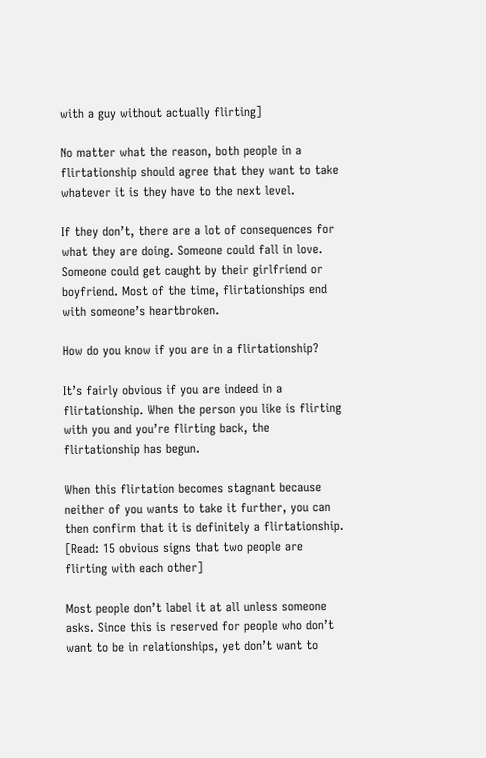with a guy without actually flirting]

No matter what the reason, both people in a flirtationship should agree that they want to take whatever it is they have to the next level.

If they don’t, there are a lot of consequences for what they are doing. Someone could fall in love. Someone could get caught by their girlfriend or boyfriend. Most of the time, flirtationships end with someone’s heartbroken.

How do you know if you are in a flirtationship?

It’s fairly obvious if you are indeed in a flirtationship. When the person you like is flirting with you and you’re flirting back, the flirtationship has begun.

When this flirtation becomes stagnant because neither of you wants to take it further, you can then confirm that it is definitely a flirtationship. [Read: 15 obvious signs that two people are flirting with each other]

Most people don’t label it at all unless someone asks. Since this is reserved for people who don’t want to be in relationships, yet don’t want to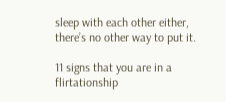sleep with each other either, there’s no other way to put it.

11 signs that you are in a flirtationship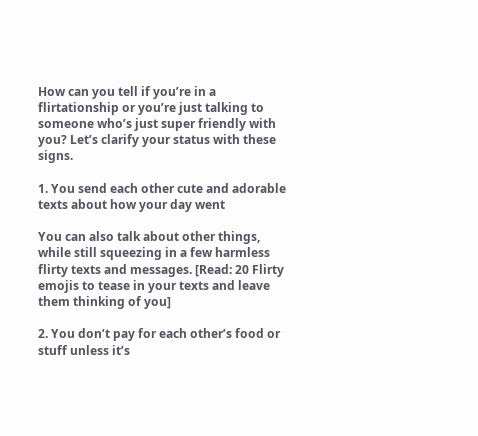How can you tell if you’re in a flirtationship or you’re just talking to someone who’s just super friendly with you? Let’s clarify your status with these signs.

1. You send each other cute and adorable texts about how your day went

You can also talk about other things, while still squeezing in a few harmless flirty texts and messages. [Read: 20 Flirty emojis to tease in your texts and leave them thinking of you]

2. You don’t pay for each other’s food or stuff unless it’s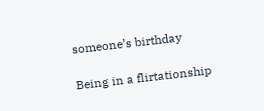someone’s birthday

Being in a flirtationship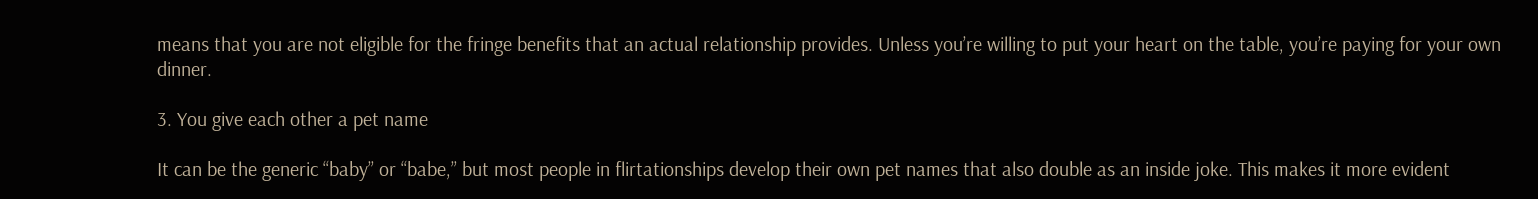means that you are not eligible for the fringe benefits that an actual relationship provides. Unless you’re willing to put your heart on the table, you’re paying for your own dinner.

3. You give each other a pet name

It can be the generic “baby” or “babe,” but most people in flirtationships develop their own pet names that also double as an inside joke. This makes it more evident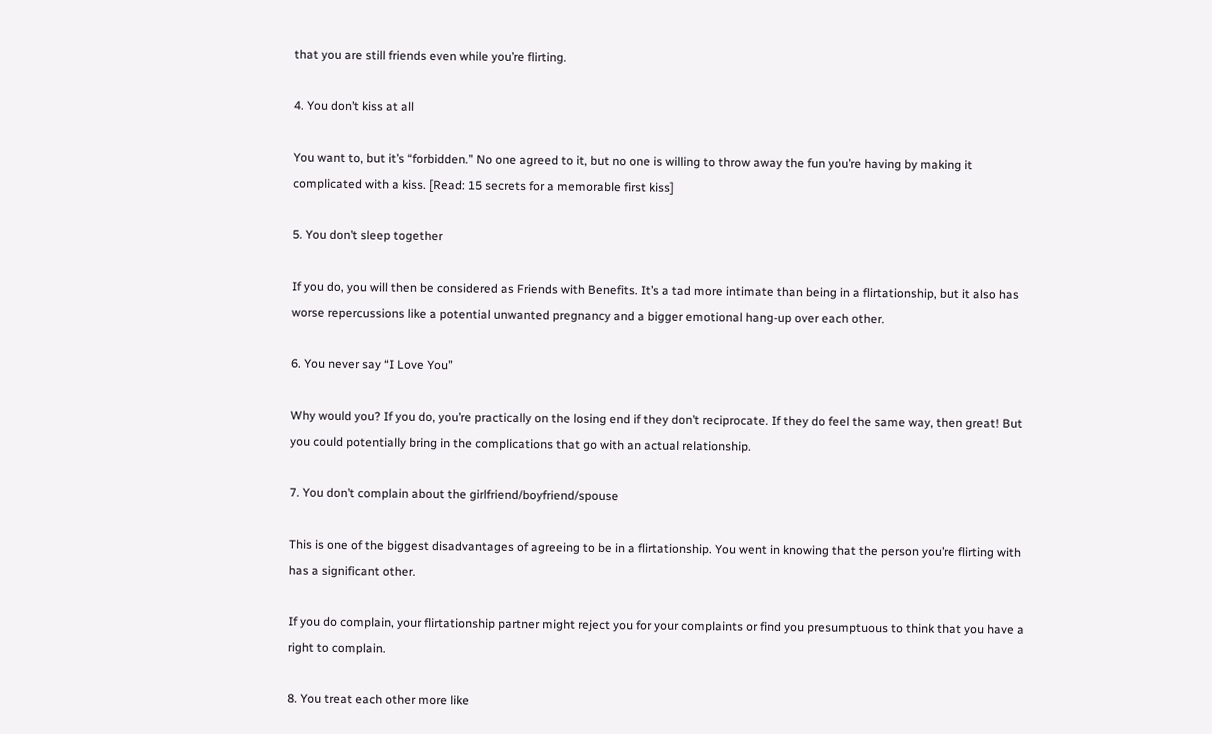that you are still friends even while you’re flirting.

4. You don’t kiss at all

You want to, but it’s “forbidden.” No one agreed to it, but no one is willing to throw away the fun you’re having by making it complicated with a kiss. [Read: 15 secrets for a memorable first kiss]

5. You don’t sleep together

If you do, you will then be considered as Friends with Benefits. It’s a tad more intimate than being in a flirtationship, but it also has worse repercussions like a potential unwanted pregnancy and a bigger emotional hang-up over each other.

6. You never say “I Love You”

Why would you? If you do, you’re practically on the losing end if they don’t reciprocate. If they do feel the same way, then great! But you could potentially bring in the complications that go with an actual relationship.

7. You don’t complain about the girlfriend/boyfriend/spouse

This is one of the biggest disadvantages of agreeing to be in a flirtationship. You went in knowing that the person you’re flirting with has a significant other.

If you do complain, your flirtationship partner might reject you for your complaints or find you presumptuous to think that you have a right to complain.

8. You treat each other more like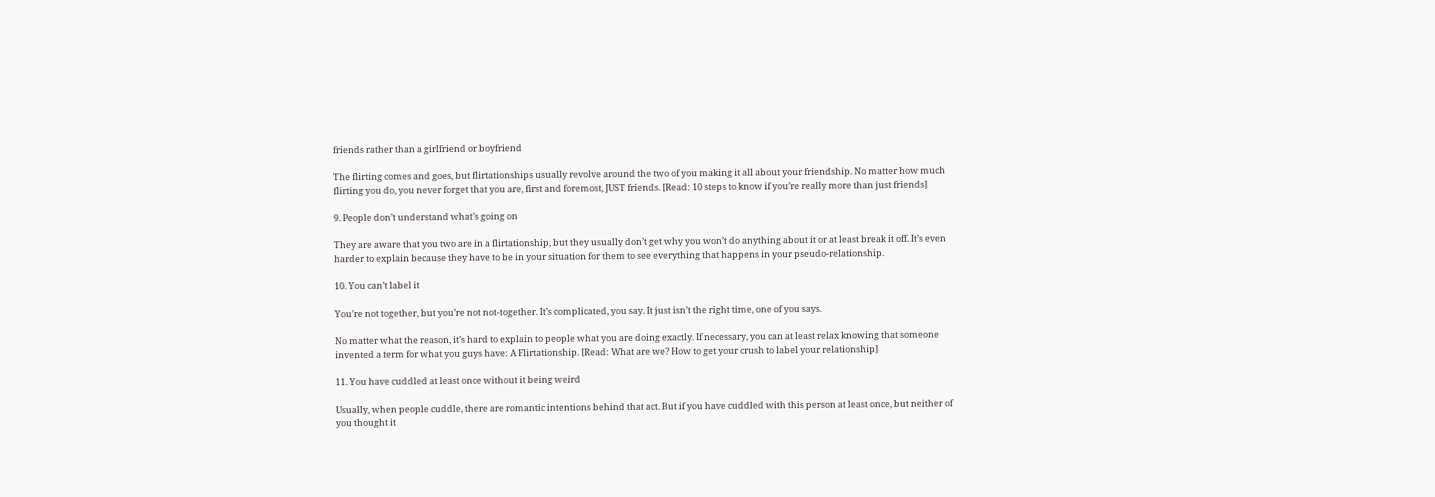friends rather than a girlfriend or boyfriend

The flirting comes and goes, but flirtationships usually revolve around the two of you making it all about your friendship. No matter how much flirting you do, you never forget that you are, first and foremost, JUST friends. [Read: 10 steps to know if you’re really more than just friends]

9. People don’t understand what’s going on

They are aware that you two are in a flirtationship, but they usually don’t get why you won’t do anything about it or at least break it off. It’s even harder to explain because they have to be in your situation for them to see everything that happens in your pseudo-relationship.

10. You can’t label it

You’re not together, but you’re not not-together. It’s complicated, you say. It just isn’t the right time, one of you says.

No matter what the reason, it’s hard to explain to people what you are doing exactly. If necessary, you can at least relax knowing that someone invented a term for what you guys have: A Flirtationship. [Read: What are we? How to get your crush to label your relationship]

11. You have cuddled at least once without it being weird

Usually, when people cuddle, there are romantic intentions behind that act. But if you have cuddled with this person at least once, but neither of you thought it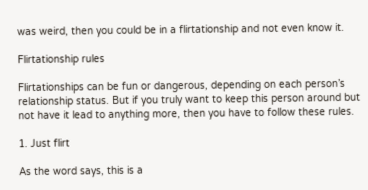was weird, then you could be in a flirtationship and not even know it.

Flirtationship rules

Flirtationships can be fun or dangerous, depending on each person’s relationship status. But if you truly want to keep this person around but not have it lead to anything more, then you have to follow these rules.

1. Just flirt

As the word says, this is a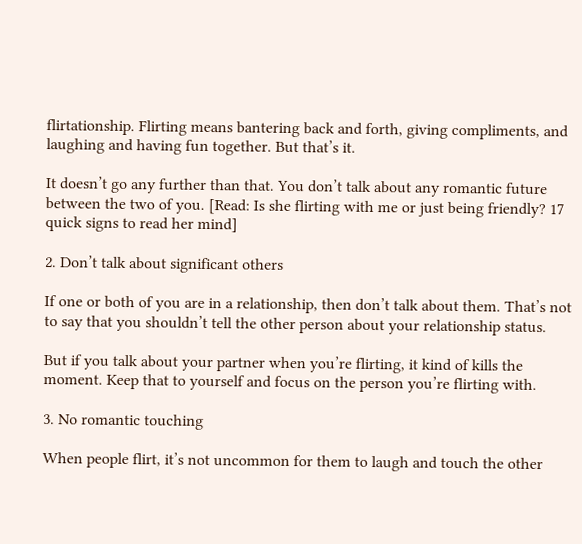flirtationship. Flirting means bantering back and forth, giving compliments, and laughing and having fun together. But that’s it.

It doesn’t go any further than that. You don’t talk about any romantic future between the two of you. [Read: Is she flirting with me or just being friendly? 17 quick signs to read her mind]

2. Don’t talk about significant others

If one or both of you are in a relationship, then don’t talk about them. That’s not to say that you shouldn’t tell the other person about your relationship status.

But if you talk about your partner when you’re flirting, it kind of kills the moment. Keep that to yourself and focus on the person you’re flirting with.

3. No romantic touching

When people flirt, it’s not uncommon for them to laugh and touch the other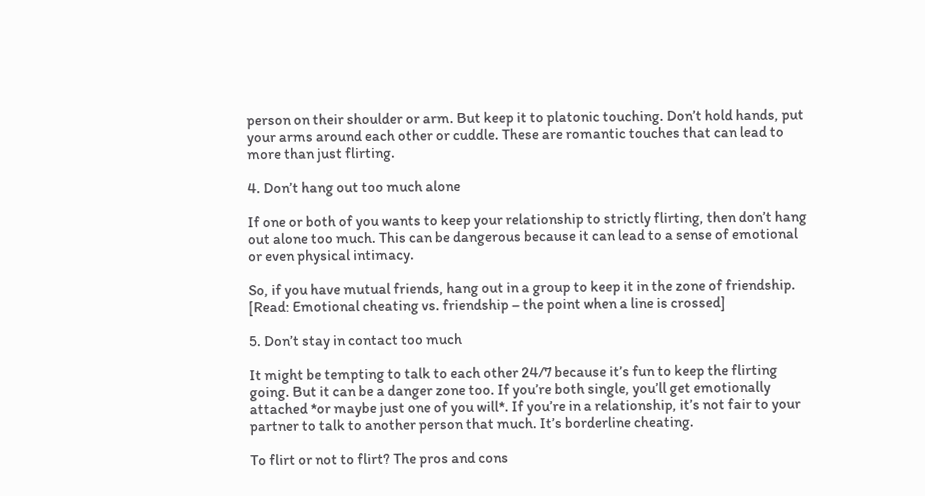person on their shoulder or arm. But keep it to platonic touching. Don’t hold hands, put your arms around each other or cuddle. These are romantic touches that can lead to more than just flirting.

4. Don’t hang out too much alone

If one or both of you wants to keep your relationship to strictly flirting, then don’t hang out alone too much. This can be dangerous because it can lead to a sense of emotional or even physical intimacy.

So, if you have mutual friends, hang out in a group to keep it in the zone of friendship. [Read: Emotional cheating vs. friendship – the point when a line is crossed]

5. Don’t stay in contact too much

It might be tempting to talk to each other 24/7 because it’s fun to keep the flirting going. But it can be a danger zone too. If you’re both single, you’ll get emotionally attached *or maybe just one of you will*. If you’re in a relationship, it’s not fair to your partner to talk to another person that much. It’s borderline cheating.

To flirt or not to flirt? The pros and cons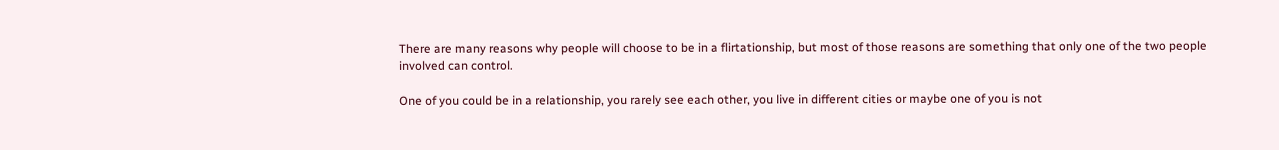There are many reasons why people will choose to be in a flirtationship, but most of those reasons are something that only one of the two people involved can control.

One of you could be in a relationship, you rarely see each other, you live in different cities or maybe one of you is not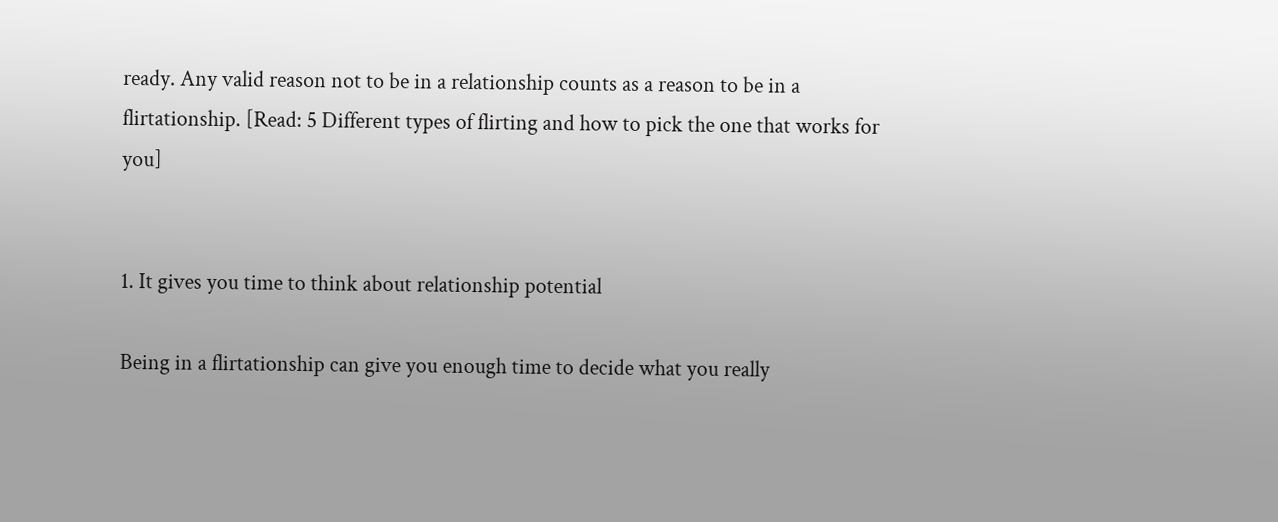ready. Any valid reason not to be in a relationship counts as a reason to be in a flirtationship. [Read: 5 Different types of flirting and how to pick the one that works for you]


1. It gives you time to think about relationship potential

Being in a flirtationship can give you enough time to decide what you really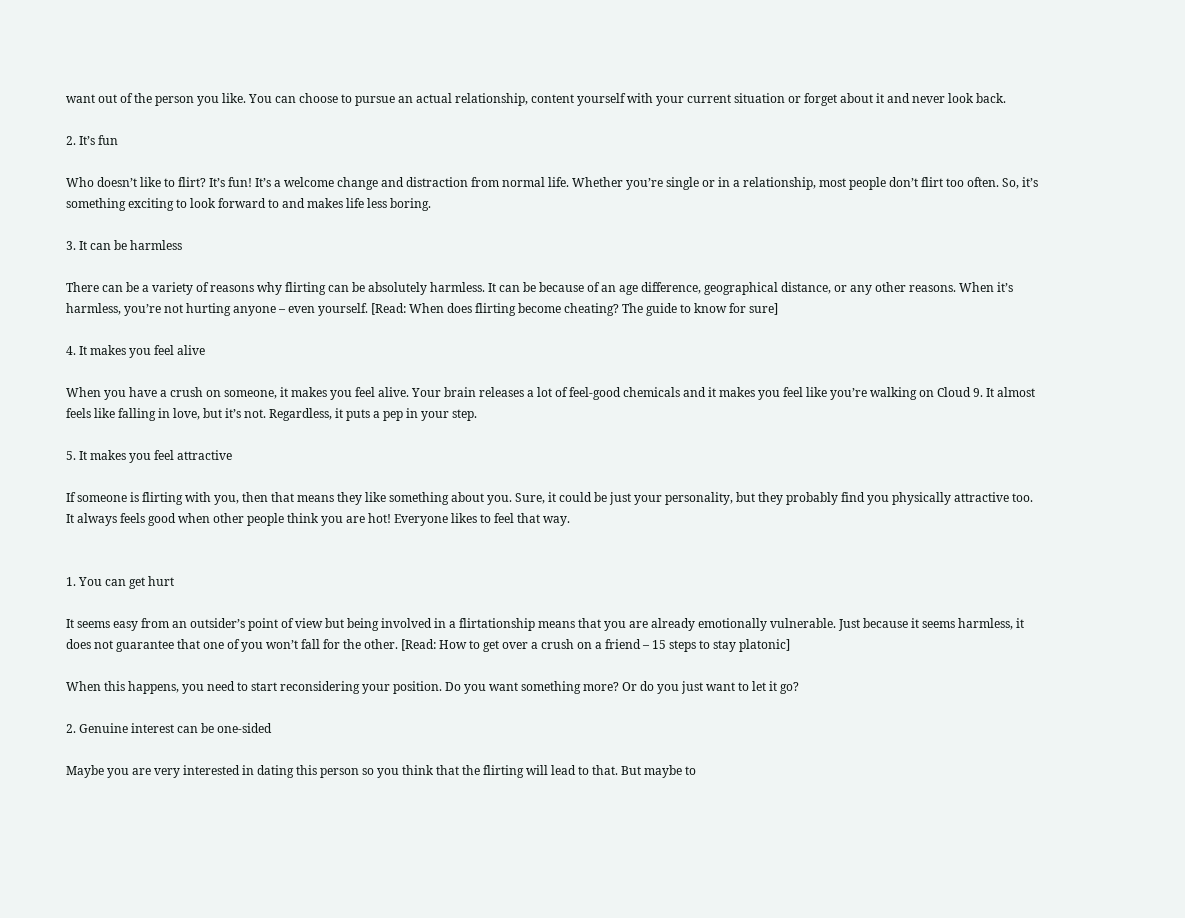want out of the person you like. You can choose to pursue an actual relationship, content yourself with your current situation or forget about it and never look back.

2. It’s fun

Who doesn’t like to flirt? It’s fun! It’s a welcome change and distraction from normal life. Whether you’re single or in a relationship, most people don’t flirt too often. So, it’s something exciting to look forward to and makes life less boring.

3. It can be harmless

There can be a variety of reasons why flirting can be absolutely harmless. It can be because of an age difference, geographical distance, or any other reasons. When it’s harmless, you’re not hurting anyone – even yourself. [Read: When does flirting become cheating? The guide to know for sure]

4. It makes you feel alive

When you have a crush on someone, it makes you feel alive. Your brain releases a lot of feel-good chemicals and it makes you feel like you’re walking on Cloud 9. It almost feels like falling in love, but it’s not. Regardless, it puts a pep in your step.

5. It makes you feel attractive

If someone is flirting with you, then that means they like something about you. Sure, it could be just your personality, but they probably find you physically attractive too. It always feels good when other people think you are hot! Everyone likes to feel that way.


1. You can get hurt

It seems easy from an outsider’s point of view but being involved in a flirtationship means that you are already emotionally vulnerable. Just because it seems harmless, it does not guarantee that one of you won’t fall for the other. [Read: How to get over a crush on a friend – 15 steps to stay platonic]

When this happens, you need to start reconsidering your position. Do you want something more? Or do you just want to let it go?

2. Genuine interest can be one-sided

Maybe you are very interested in dating this person so you think that the flirting will lead to that. But maybe to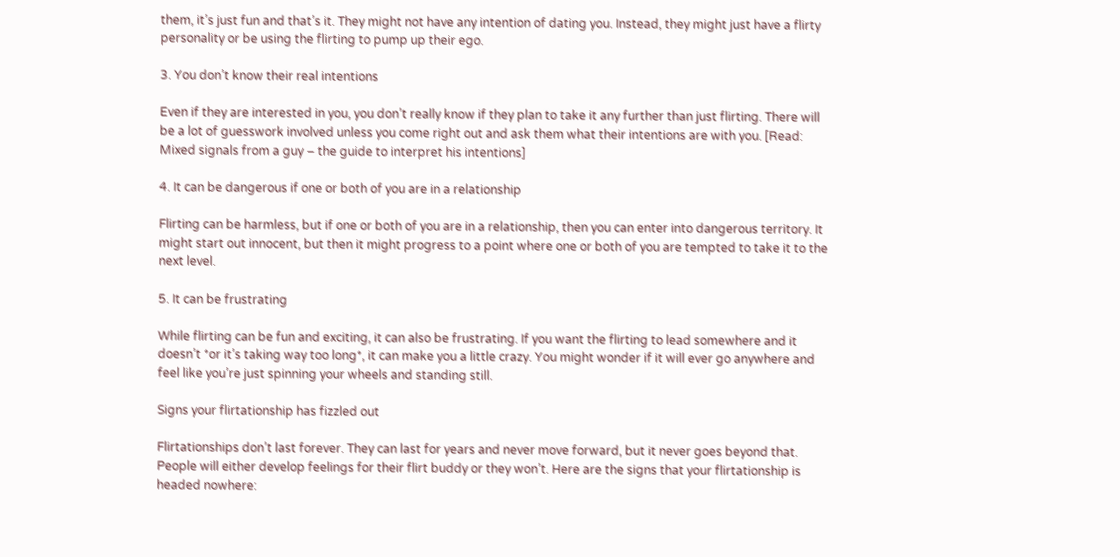them, it’s just fun and that’s it. They might not have any intention of dating you. Instead, they might just have a flirty personality or be using the flirting to pump up their ego.

3. You don’t know their real intentions

Even if they are interested in you, you don’t really know if they plan to take it any further than just flirting. There will be a lot of guesswork involved unless you come right out and ask them what their intentions are with you. [Read: Mixed signals from a guy – the guide to interpret his intentions]

4. It can be dangerous if one or both of you are in a relationship

Flirting can be harmless, but if one or both of you are in a relationship, then you can enter into dangerous territory. It might start out innocent, but then it might progress to a point where one or both of you are tempted to take it to the next level.

5. It can be frustrating

While flirting can be fun and exciting, it can also be frustrating. If you want the flirting to lead somewhere and it doesn’t *or it’s taking way too long*, it can make you a little crazy. You might wonder if it will ever go anywhere and feel like you’re just spinning your wheels and standing still.

Signs your flirtationship has fizzled out

Flirtationships don’t last forever. They can last for years and never move forward, but it never goes beyond that. People will either develop feelings for their flirt buddy or they won’t. Here are the signs that your flirtationship is headed nowhere: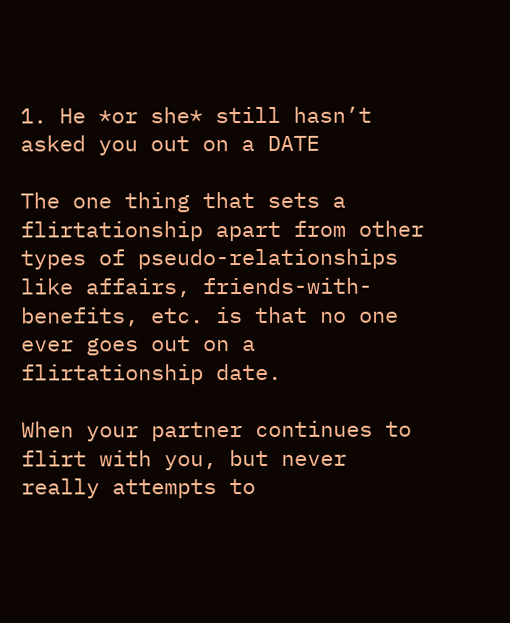1. He *or she* still hasn’t asked you out on a DATE

The one thing that sets a flirtationship apart from other types of pseudo-relationships like affairs, friends-with-benefits, etc. is that no one ever goes out on a flirtationship date.

When your partner continues to flirt with you, but never really attempts to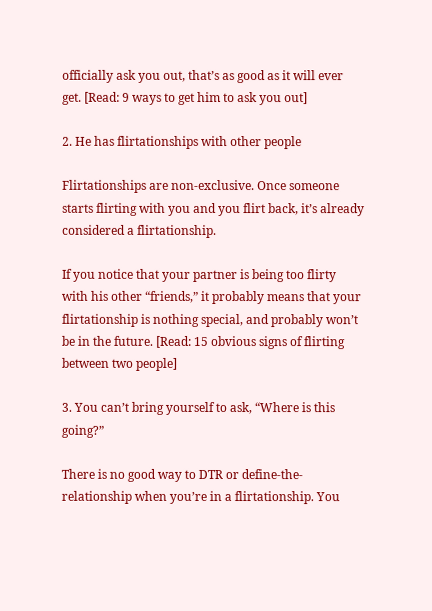officially ask you out, that’s as good as it will ever get. [Read: 9 ways to get him to ask you out]

2. He has flirtationships with other people

Flirtationships are non-exclusive. Once someone starts flirting with you and you flirt back, it’s already considered a flirtationship.

If you notice that your partner is being too flirty with his other “friends,” it probably means that your flirtationship is nothing special, and probably won’t be in the future. [Read: 15 obvious signs of flirting between two people]

3. You can’t bring yourself to ask, “Where is this going?”

There is no good way to DTR or define-the-relationship when you’re in a flirtationship. You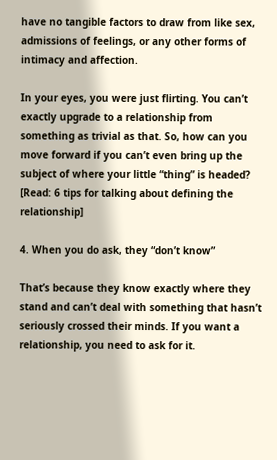have no tangible factors to draw from like sex, admissions of feelings, or any other forms of intimacy and affection.

In your eyes, you were just flirting. You can’t exactly upgrade to a relationship from something as trivial as that. So, how can you move forward if you can’t even bring up the subject of where your little “thing” is headed? [Read: 6 tips for talking about defining the relationship]

4. When you do ask, they “don’t know”

That’s because they know exactly where they stand and can’t deal with something that hasn’t seriously crossed their minds. If you want a relationship, you need to ask for it.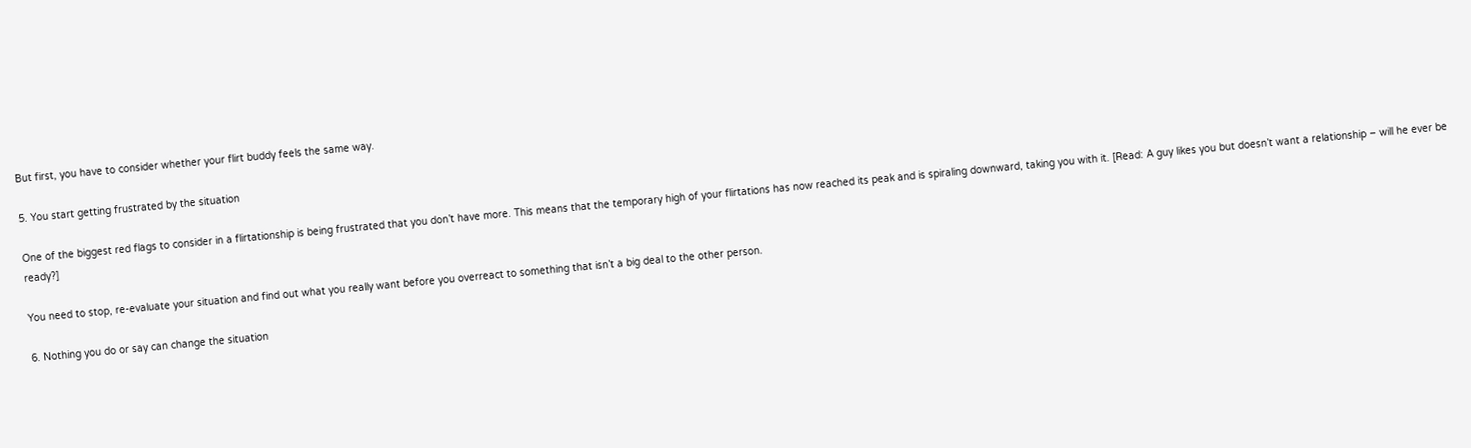But first, you have to consider whether your flirt buddy feels the same way.

5. You start getting frustrated by the situation

One of the biggest red flags to consider in a flirtationship is being frustrated that you don’t have more. This means that the temporary high of your flirtations has now reached its peak and is spiraling downward, taking you with it. [Read: A guy likes you but doesn’t want a relationship – will he ever be ready?]

You need to stop, re-evaluate your situation and find out what you really want before you overreact to something that isn’t a big deal to the other person.

6. Nothing you do or say can change the situation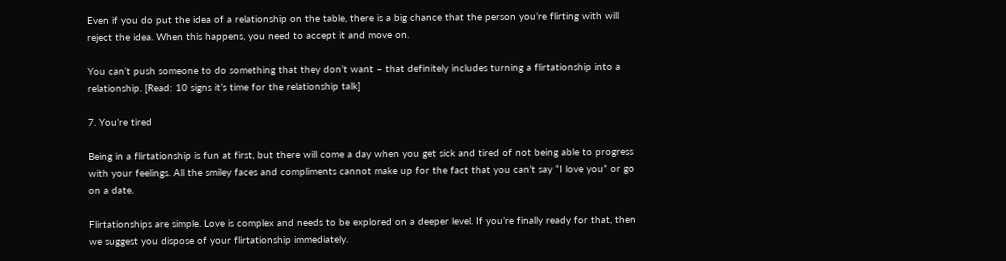Even if you do put the idea of a relationship on the table, there is a big chance that the person you’re flirting with will reject the idea. When this happens, you need to accept it and move on.

You can’t push someone to do something that they don’t want – that definitely includes turning a flirtationship into a relationship. [Read: 10 signs it’s time for the relationship talk]

7. You’re tired

Being in a flirtationship is fun at first, but there will come a day when you get sick and tired of not being able to progress with your feelings. All the smiley faces and compliments cannot make up for the fact that you can’t say “I love you” or go on a date.

Flirtationships are simple. Love is complex and needs to be explored on a deeper level. If you’re finally ready for that, then we suggest you dispose of your flirtationship immediately.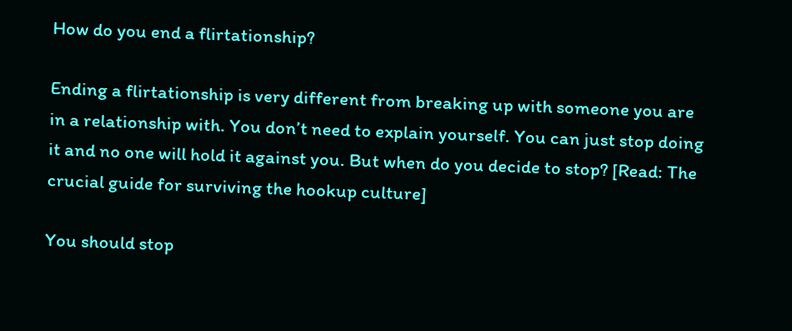How do you end a flirtationship?

Ending a flirtationship is very different from breaking up with someone you are in a relationship with. You don’t need to explain yourself. You can just stop doing it and no one will hold it against you. But when do you decide to stop? [Read: The crucial guide for surviving the hookup culture]

You should stop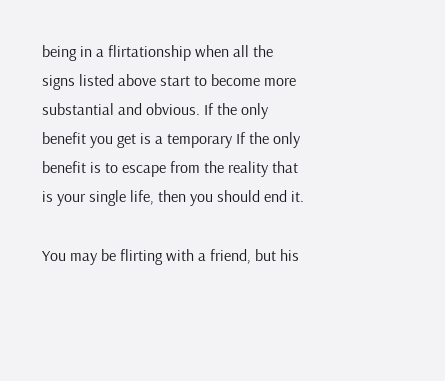being in a flirtationship when all the signs listed above start to become more substantial and obvious. If the only benefit you get is a temporary If the only benefit is to escape from the reality that is your single life, then you should end it.

You may be flirting with a friend, but his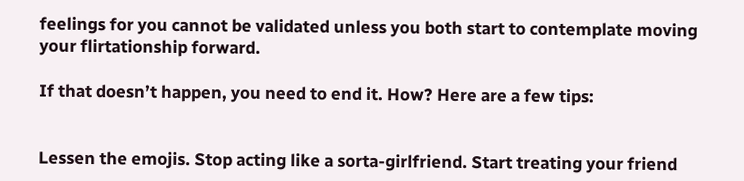feelings for you cannot be validated unless you both start to contemplate moving your flirtationship forward.

If that doesn’t happen, you need to end it. How? Here are a few tips:


Lessen the emojis. Stop acting like a sorta-girlfriend. Start treating your friend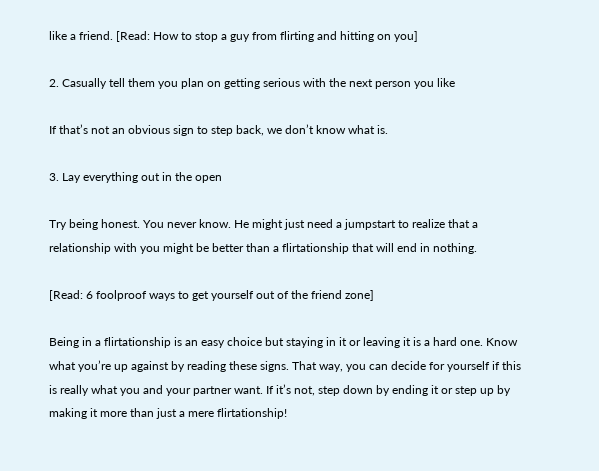like a friend. [Read: How to stop a guy from flirting and hitting on you]

2. Casually tell them you plan on getting serious with the next person you like

If that’s not an obvious sign to step back, we don’t know what is.

3. Lay everything out in the open

Try being honest. You never know. He might just need a jumpstart to realize that a relationship with you might be better than a flirtationship that will end in nothing.

[Read: 6 foolproof ways to get yourself out of the friend zone]

Being in a flirtationship is an easy choice but staying in it or leaving it is a hard one. Know what you’re up against by reading these signs. That way, you can decide for yourself if this is really what you and your partner want. If it’s not, step down by ending it or step up by making it more than just a mere flirtationship!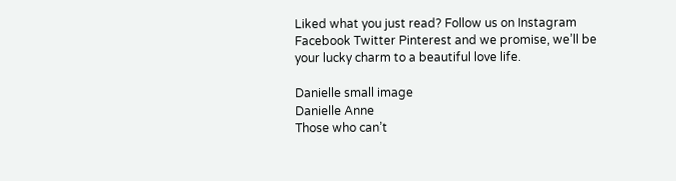Liked what you just read? Follow us on Instagram Facebook Twitter Pinterest and we promise, we’ll be your lucky charm to a beautiful love life.

Danielle small image
Danielle Anne
Those who can’t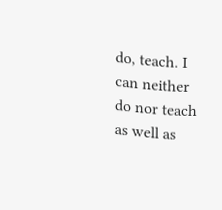do, teach. I can neither do nor teach as well as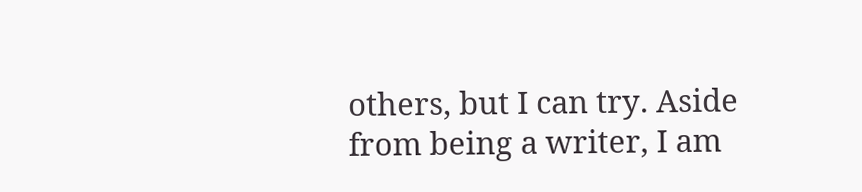others, but I can try. Aside from being a writer, I am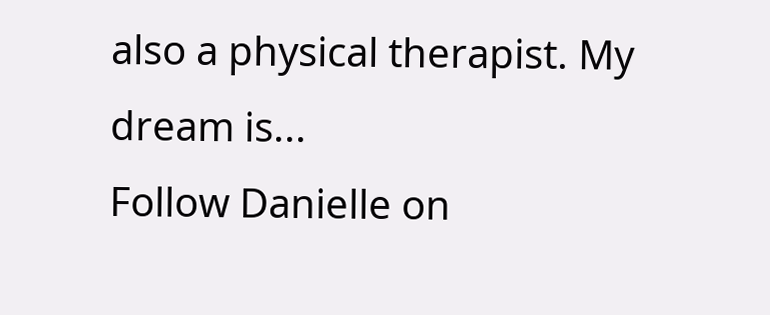also a physical therapist. My dream is...
Follow Danielle on